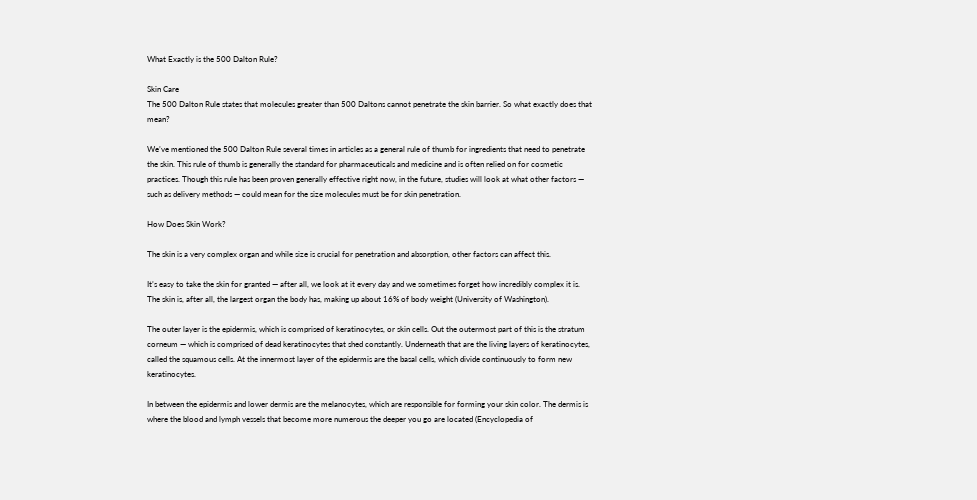What Exactly is the 500 Dalton Rule?

Skin Care
The 500 Dalton Rule states that molecules greater than 500 Daltons cannot penetrate the skin barrier. So what exactly does that mean?

We’ve mentioned the 500 Dalton Rule several times in articles as a general rule of thumb for ingredients that need to penetrate the skin. This rule of thumb is generally the standard for pharmaceuticals and medicine and is often relied on for cosmetic practices. Though this rule has been proven generally effective right now, in the future, studies will look at what other factors — such as delivery methods — could mean for the size molecules must be for skin penetration.

How Does Skin Work?

The skin is a very complex organ and while size is crucial for penetration and absorption, other factors can affect this.

It’s easy to take the skin for granted — after all, we look at it every day and we sometimes forget how incredibly complex it is. The skin is, after all, the largest organ the body has, making up about 16% of body weight (University of Washington).

The outer layer is the epidermis, which is comprised of keratinocytes, or skin cells. Out the outermost part of this is the stratum corneum — which is comprised of dead keratinocytes that shed constantly. Underneath that are the living layers of keratinocytes, called the squamous cells. At the innermost layer of the epidermis are the basal cells, which divide continuously to form new keratinocytes.

In between the epidermis and lower dermis are the melanocytes, which are responsible for forming your skin color. The dermis is where the blood and lymph vessels that become more numerous the deeper you go are located (Encyclopedia of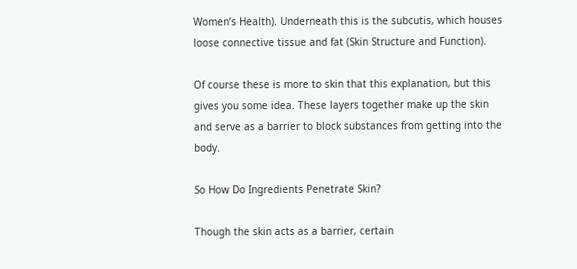Women’s Health). Underneath this is the subcutis, which houses loose connective tissue and fat (Skin Structure and Function).

Of course these is more to skin that this explanation, but this gives you some idea. These layers together make up the skin and serve as a barrier to block substances from getting into the body.

So How Do Ingredients Penetrate Skin?

Though the skin acts as a barrier, certain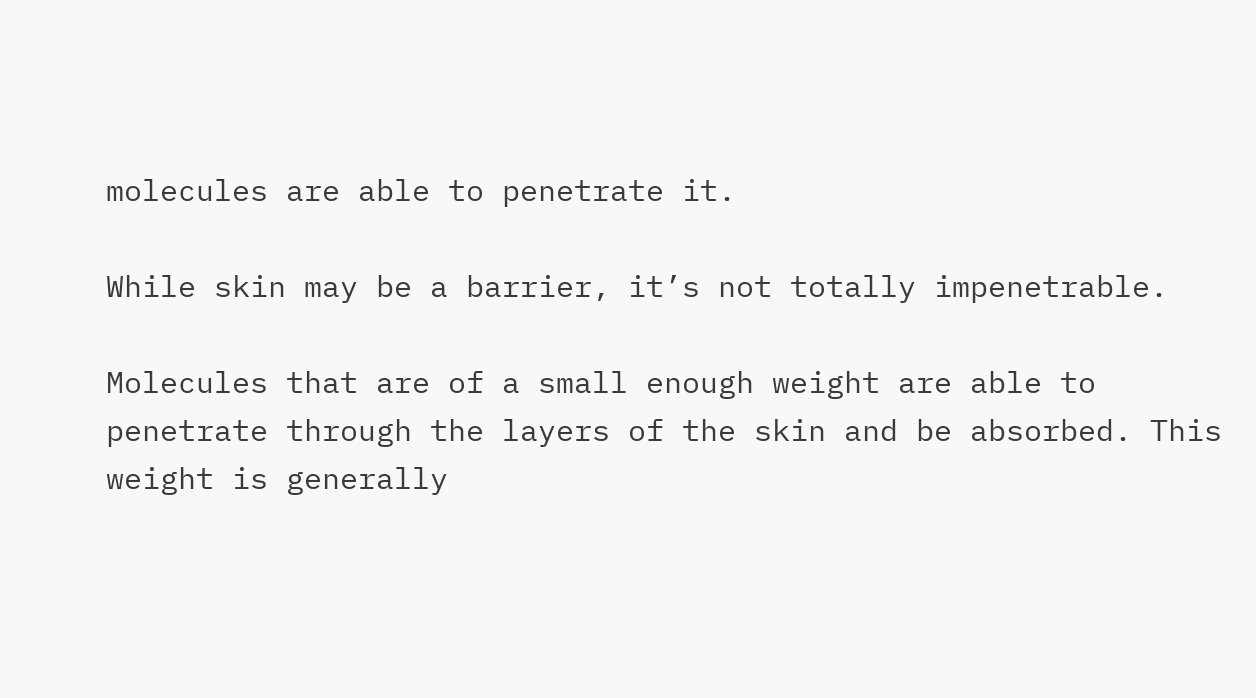molecules are able to penetrate it.

While skin may be a barrier, it’s not totally impenetrable.

Molecules that are of a small enough weight are able to penetrate through the layers of the skin and be absorbed. This weight is generally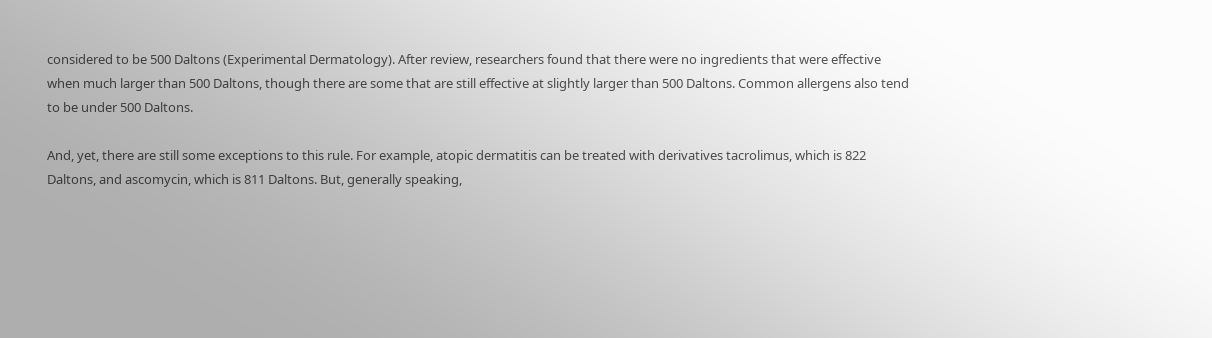considered to be 500 Daltons (Experimental Dermatology). After review, researchers found that there were no ingredients that were effective when much larger than 500 Daltons, though there are some that are still effective at slightly larger than 500 Daltons. Common allergens also tend to be under 500 Daltons.

And, yet, there are still some exceptions to this rule. For example, atopic dermatitis can be treated with derivatives tacrolimus, which is 822 Daltons, and ascomycin, which is 811 Daltons. But, generally speaking,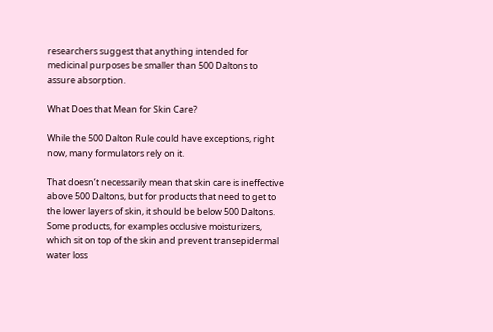researchers suggest that anything intended for medicinal purposes be smaller than 500 Daltons to assure absorption.

What Does that Mean for Skin Care?

While the 500 Dalton Rule could have exceptions, right now, many formulators rely on it.

That doesn’t necessarily mean that skin care is ineffective above 500 Daltons, but for products that need to get to the lower layers of skin, it should be below 500 Daltons. Some products, for examples occlusive moisturizers, which sit on top of the skin and prevent transepidermal water loss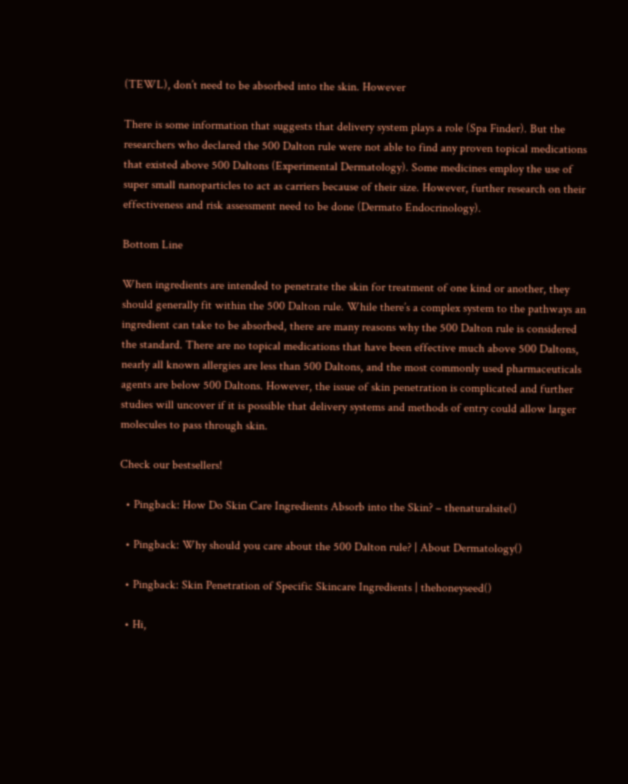(TEWL), don’t need to be absorbed into the skin. However

There is some information that suggests that delivery system plays a role (Spa Finder). But the researchers who declared the 500 Dalton rule were not able to find any proven topical medications that existed above 500 Daltons (Experimental Dermatology). Some medicines employ the use of super small nanoparticles to act as carriers because of their size. However, further research on their effectiveness and risk assessment need to be done (Dermato Endocrinology).

Bottom Line

When ingredients are intended to penetrate the skin for treatment of one kind or another, they should generally fit within the 500 Dalton rule. While there’s a complex system to the pathways an ingredient can take to be absorbed, there are many reasons why the 500 Dalton rule is considered the standard. There are no topical medications that have been effective much above 500 Daltons, nearly all known allergies are less than 500 Daltons, and the most commonly used pharmaceuticals agents are below 500 Daltons. However, the issue of skin penetration is complicated and further studies will uncover if it is possible that delivery systems and methods of entry could allow larger molecules to pass through skin.

Check our bestsellers!

  • Pingback: How Do Skin Care Ingredients Absorb into the Skin? – thenaturalsite()

  • Pingback: Why should you care about the 500 Dalton rule? | About Dermatology()

  • Pingback: Skin Penetration of Specific Skincare Ingredients | thehoneyseed()

  • Hi,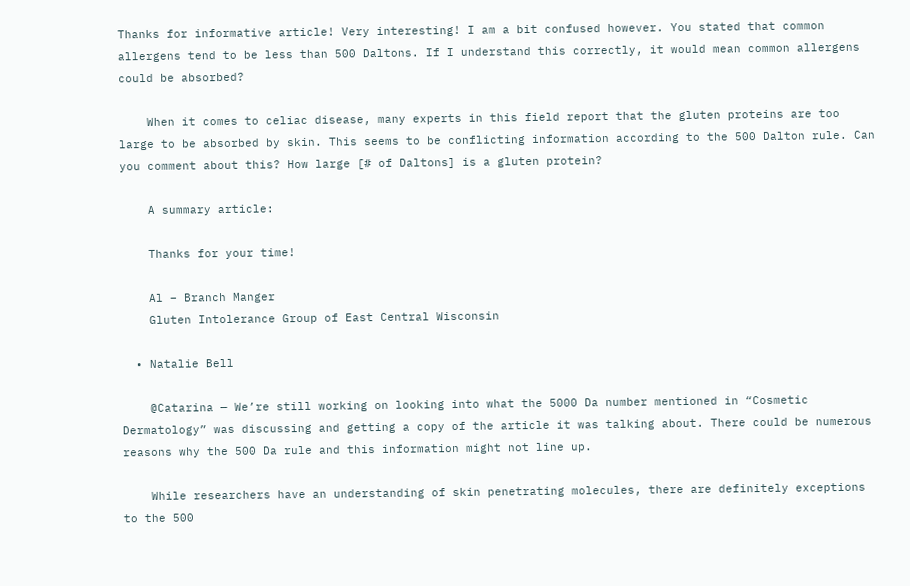Thanks for informative article! Very interesting! I am a bit confused however. You stated that common allergens tend to be less than 500 Daltons. If I understand this correctly, it would mean common allergens could be absorbed?

    When it comes to celiac disease, many experts in this field report that the gluten proteins are too large to be absorbed by skin. This seems to be conflicting information according to the 500 Dalton rule. Can you comment about this? How large [# of Daltons] is a gluten protein?

    A summary article:

    Thanks for your time!

    Al – Branch Manger
    Gluten Intolerance Group of East Central Wisconsin

  • Natalie Bell

    @Catarina — We’re still working on looking into what the 5000 Da number mentioned in “Cosmetic Dermatology” was discussing and getting a copy of the article it was talking about. There could be numerous reasons why the 500 Da rule and this information might not line up.

    While researchers have an understanding of skin penetrating molecules, there are definitely exceptions to the 500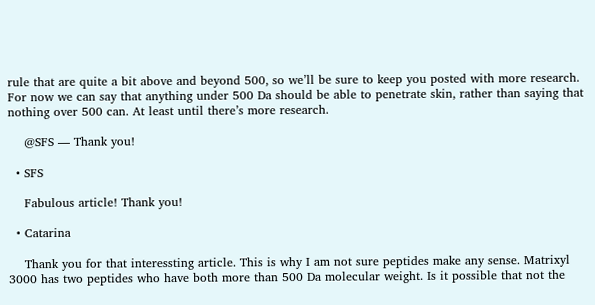rule that are quite a bit above and beyond 500, so we’ll be sure to keep you posted with more research. For now we can say that anything under 500 Da should be able to penetrate skin, rather than saying that nothing over 500 can. At least until there’s more research.

    @SFS — Thank you!

  • SFS

    Fabulous article! Thank you!

  • Catarina

    Thank you for that interessting article. This is why I am not sure peptides make any sense. Matrixyl 3000 has two peptides who have both more than 500 Da molecular weight. Is it possible that not the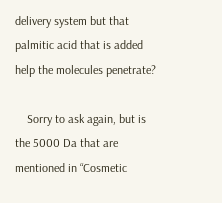delivery system but that palmitic acid that is added help the molecules penetrate?

    Sorry to ask again, but is the 5000 Da that are mentioned in “Cosmetic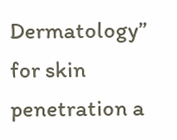Dermatology” for skin penetration a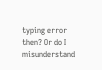typing error then? Or do I misunderstand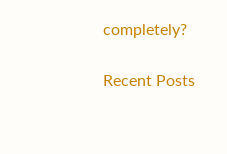completely?

Recent Posts